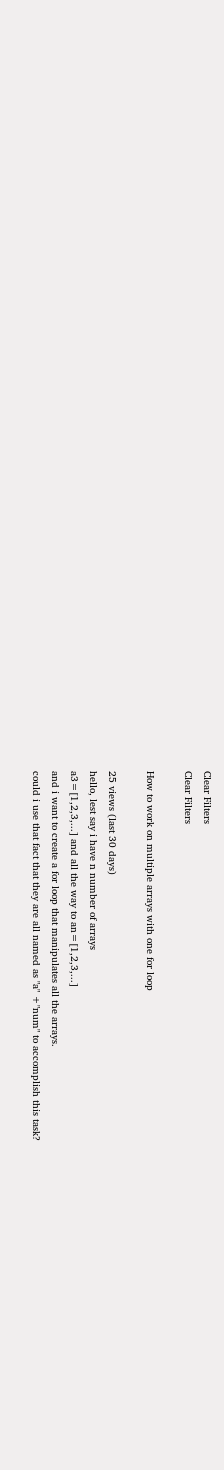Clear Filters
Clear Filters

How to work on multiple arrays with one for loop

25 views (last 30 days)
hello, lest say i have n number of arrays
a3=[1,2,3,...] and all the way to an=[1,2,3,...]
and i want to create a for loop that manipulates all the arrays.
could i use that fact that they are all named as "a" +"num" to accomplish this task?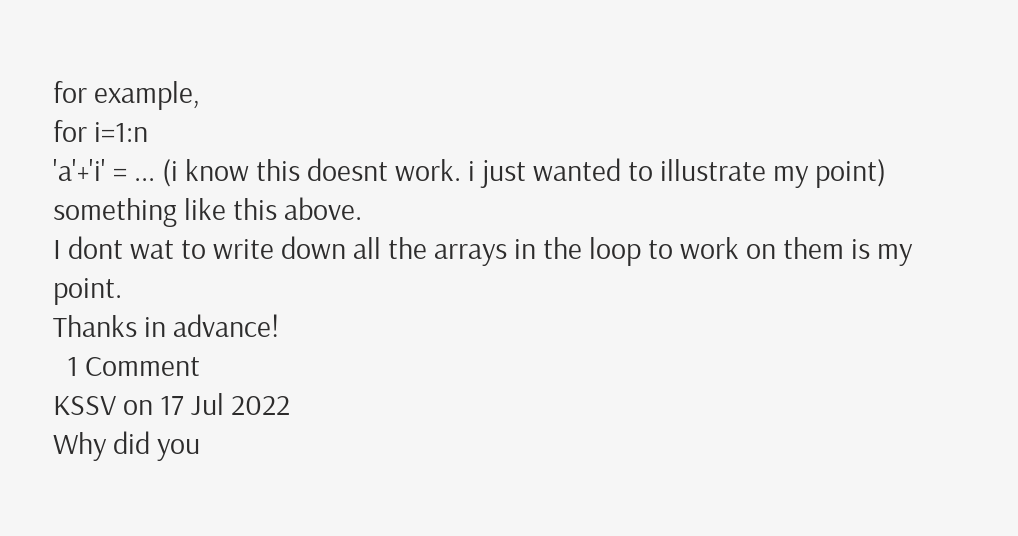for example,
for i=1:n
'a'+'i' = ... (i know this doesnt work. i just wanted to illustrate my point)
something like this above.
I dont wat to write down all the arrays in the loop to work on them is my point.
Thanks in advance!
  1 Comment
KSSV on 17 Jul 2022
Why did you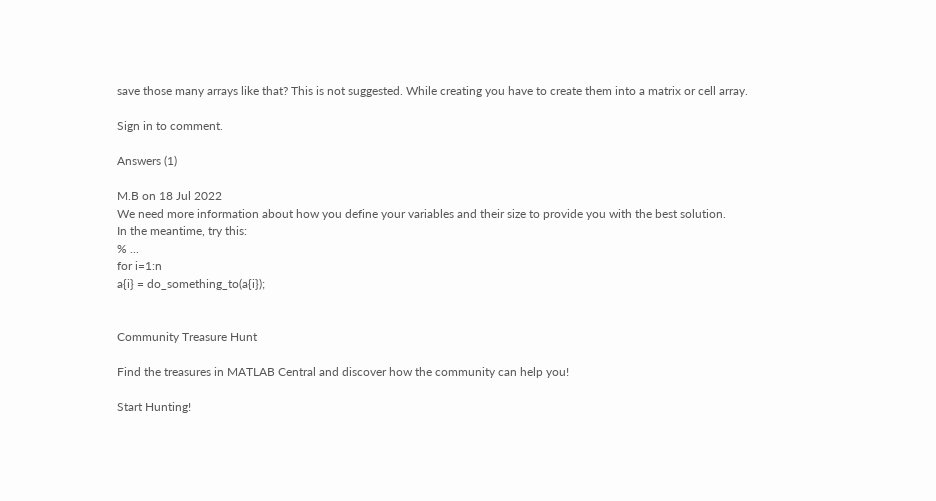save those many arrays like that? This is not suggested. While creating you have to create them into a matrix or cell array.

Sign in to comment.

Answers (1)

M.B on 18 Jul 2022
We need more information about how you define your variables and their size to provide you with the best solution.
In the meantime, try this:
% ...
for i=1:n
a{i} = do_something_to(a{i});


Community Treasure Hunt

Find the treasures in MATLAB Central and discover how the community can help you!

Start Hunting!